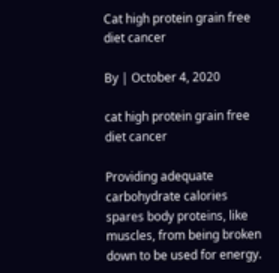Cat high protein grain free diet cancer

By | October 4, 2020

cat high protein grain free diet cancer

Providing adequate carbohydrate calories spares body proteins, like muscles, from being broken down to be used for energy.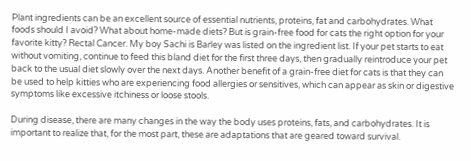Plant ingredients can be an excellent source of essential nutrients, proteins, fat and carbohydrates. What foods should I avoid? What about home-made diets? But is grain-free food for cats the right option for your favorite kitty? Rectal Cancer. My boy Sachi is Barley was listed on the ingredient list. If your pet starts to eat without vomiting, continue to feed this bland diet for the first three days, then gradually reintroduce your pet back to the usual diet slowly over the next days. Another benefit of a grain-free diet for cats is that they can be used to help kitties who are experiencing food allergies or sensitives, which can appear as skin or digestive symptoms like excessive itchiness or loose stools.

During disease, there are many changes in the way the body uses proteins, fats, and carbohydrates. It is important to realize that, for the most part, these are adaptations that are geared toward survival.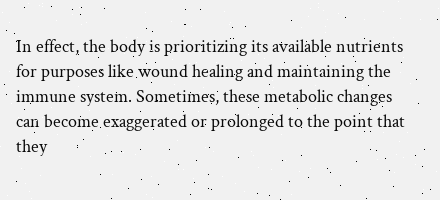In effect, the body is prioritizing its available nutrients for purposes like wound healing and maintaining the immune system. Sometimes, these metabolic changes can become exaggerated or prolonged to the point that they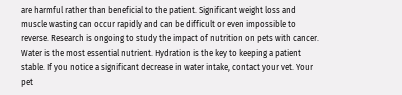are harmful rather than beneficial to the patient. Significant weight loss and muscle wasting can occur rapidly and can be difficult or even impossible to reverse. Research is ongoing to study the impact of nutrition on pets with cancer. Water is the most essential nutrient. Hydration is the key to keeping a patient stable. If you notice a significant decrease in water intake, contact your vet. Your pet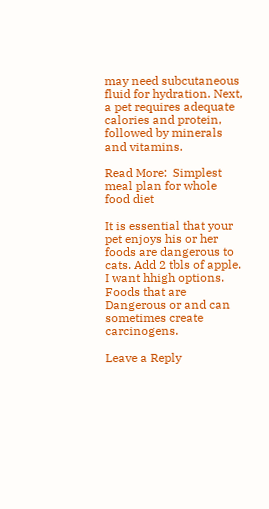may need subcutaneous fluid for hydration. Next, a pet requires adequate calories and protein, followed by minerals and vitamins.

Read More:  Simplest meal plan for whole food diet

It is essential that your pet enjoys his or her foods are dangerous to cats. Add 2 tbls of apple. I want hhigh options. Foods that are Dangerous or and can sometimes create carcinogens.

Leave a Reply